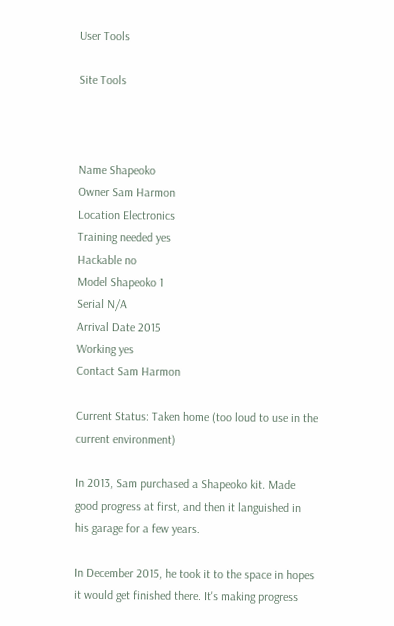User Tools

Site Tools



Name Shapeoko
Owner Sam Harmon
Location Electronics
Training needed yes
Hackable no
Model Shapeoko 1
Serial N/A
Arrival Date 2015
Working yes
Contact Sam Harmon

Current Status: Taken home (too loud to use in the current environment)

In 2013, Sam purchased a Shapeoko kit. Made good progress at first, and then it languished in his garage for a few years.

In December 2015, he took it to the space in hopes it would get finished there. It's making progress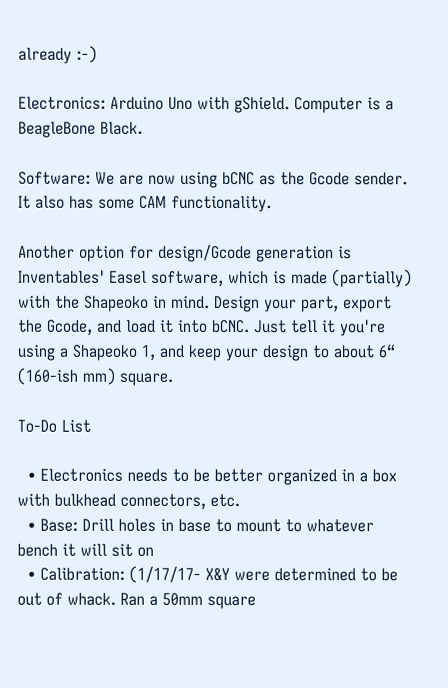already :-)

Electronics: Arduino Uno with gShield. Computer is a BeagleBone Black.

Software: We are now using bCNC as the Gcode sender. It also has some CAM functionality.

Another option for design/Gcode generation is Inventables' Easel software, which is made (partially) with the Shapeoko in mind. Design your part, export the Gcode, and load it into bCNC. Just tell it you're using a Shapeoko 1, and keep your design to about 6“ (160-ish mm) square.

To-Do List

  • Electronics needs to be better organized in a box with bulkhead connectors, etc.
  • Base: Drill holes in base to mount to whatever bench it will sit on
  • Calibration: (1/17/17- X&Y were determined to be out of whack. Ran a 50mm square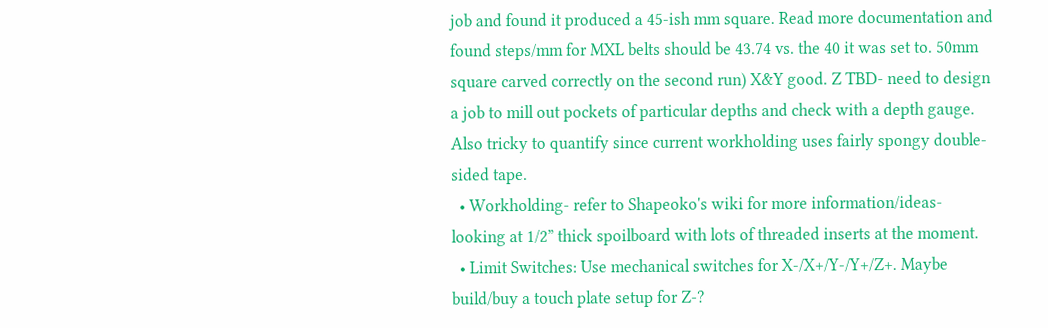job and found it produced a 45-ish mm square. Read more documentation and found steps/mm for MXL belts should be 43.74 vs. the 40 it was set to. 50mm square carved correctly on the second run) X&Y good. Z TBD- need to design a job to mill out pockets of particular depths and check with a depth gauge. Also tricky to quantify since current workholding uses fairly spongy double-sided tape.
  • Workholding- refer to Shapeoko's wiki for more information/ideas- looking at 1/2” thick spoilboard with lots of threaded inserts at the moment.
  • Limit Switches: Use mechanical switches for X-/X+/Y-/Y+/Z+. Maybe build/buy a touch plate setup for Z-?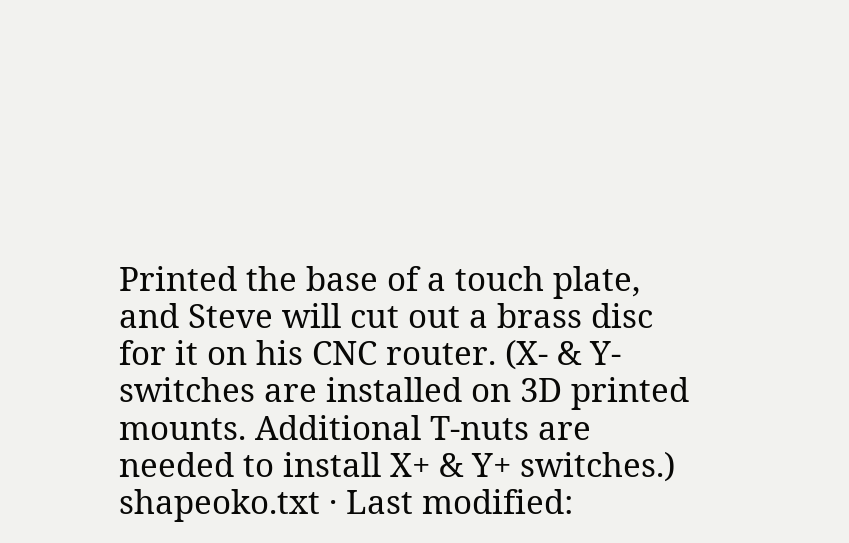Printed the base of a touch plate, and Steve will cut out a brass disc for it on his CNC router. (X- & Y- switches are installed on 3D printed mounts. Additional T-nuts are needed to install X+ & Y+ switches.)
shapeoko.txt · Last modified: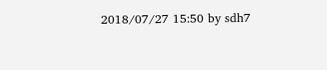2018/07/27 15:50 by sdh7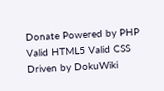Donate Powered by PHP Valid HTML5 Valid CSS Driven by DokuWiki